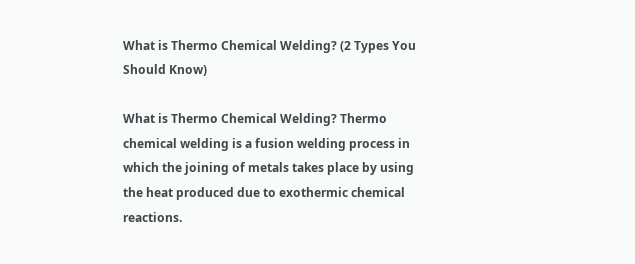What is Thermo Chemical Welding? (2 Types You Should Know)

What is Thermo Chemical Welding? Thermo chemical welding is a fusion welding process in which the joining of metals takes place by using the heat produced due to exothermic chemical reactions.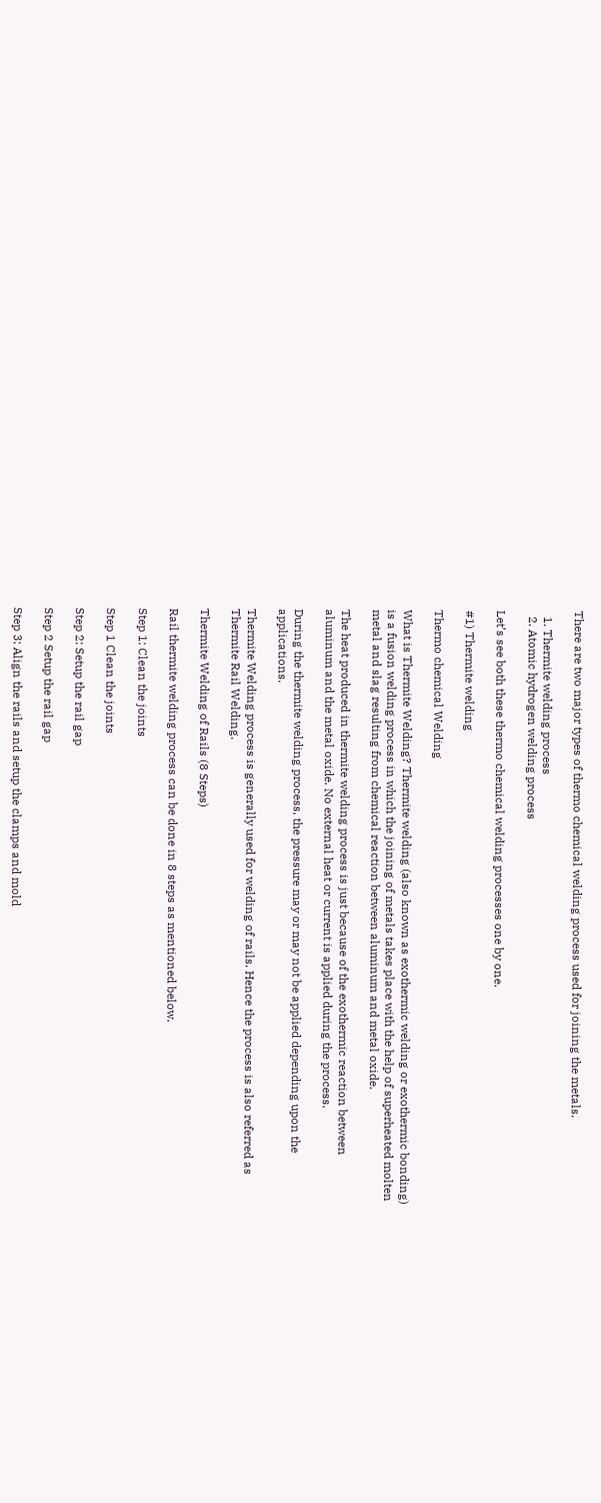There are two major types of thermo chemical welding process used for joining the metals.

  1. Thermite welding process
  2. Atomic hydrogen welding process

Let’s see both these thermo chemical welding processes one by one.

#1) Thermite welding

Thermo chemical Welding

What is Thermite Welding? Thermite welding (also known as exothermic welding or exothermic bonding) is a fusion welding process in which the joining of metals takes place with the help of superheated molten metal and slag resulting from chemical reaction between aluminum and metal oxide.

The heat produced in thermite welding process is just because of the exothermic reaction between aluminum and the metal oxide. No external heat or current is applied during the process.

During the thermite welding process, the pressure may or may not be applied depending upon the applications.

Thermite Welding process is generally used for welding of rails. Hence the process is also referred as Thermite Rail Welding.

Thermite Welding of Rails (8 Steps)

Rail thermite welding process can be done in 8 steps as mentioned below.

Step 1: Clean the joints

Step 1 Clean the joints

Step 2: Setup the rail gap

Step 2 Setup the rail gap

Step 3: Align the rails and setup the clamps and mold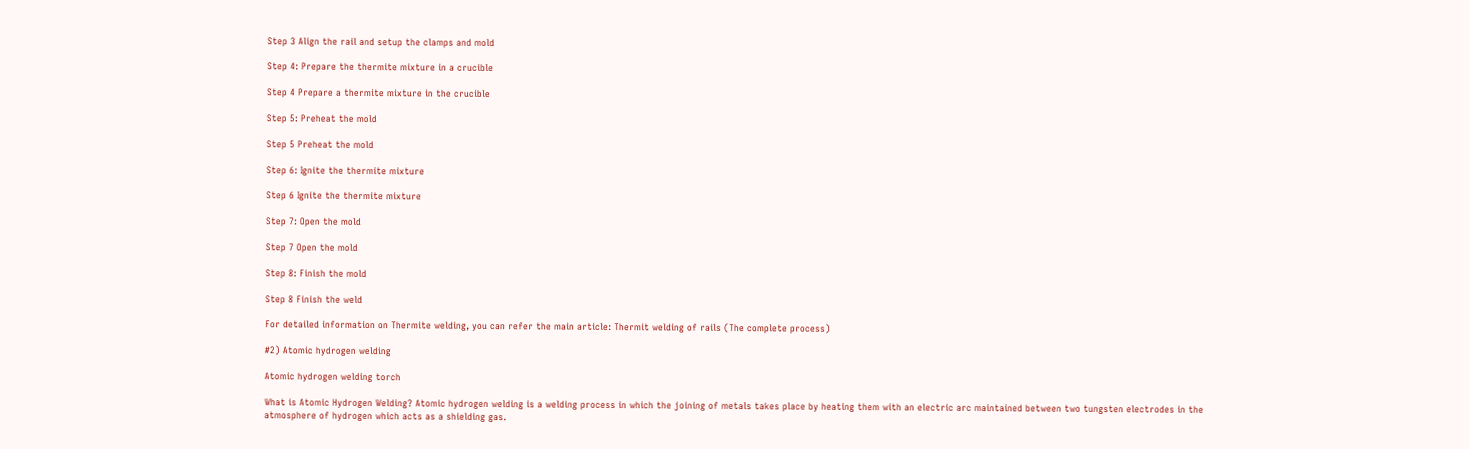Step 3 Align the rail and setup the clamps and mold

Step 4: Prepare the thermite mixture in a crucible

Step 4 Prepare a thermite mixture in the crucible

Step 5: Preheat the mold

Step 5 Preheat the mold

Step 6: Ignite the thermite mixture

Step 6 Ignite the thermite mixture

Step 7: Open the mold

Step 7 Open the mold

Step 8: Finish the mold

Step 8 Finish the weld

For detailed information on Thermite welding, you can refer the main article: Thermit welding of rails (The complete process)

#2) Atomic hydrogen welding

Atomic hydrogen welding torch

What is Atomic Hydrogen Welding? Atomic hydrogen welding is a welding process in which the joining of metals takes place by heating them with an electric arc maintained between two tungsten electrodes in the atmosphere of hydrogen which acts as a shielding gas.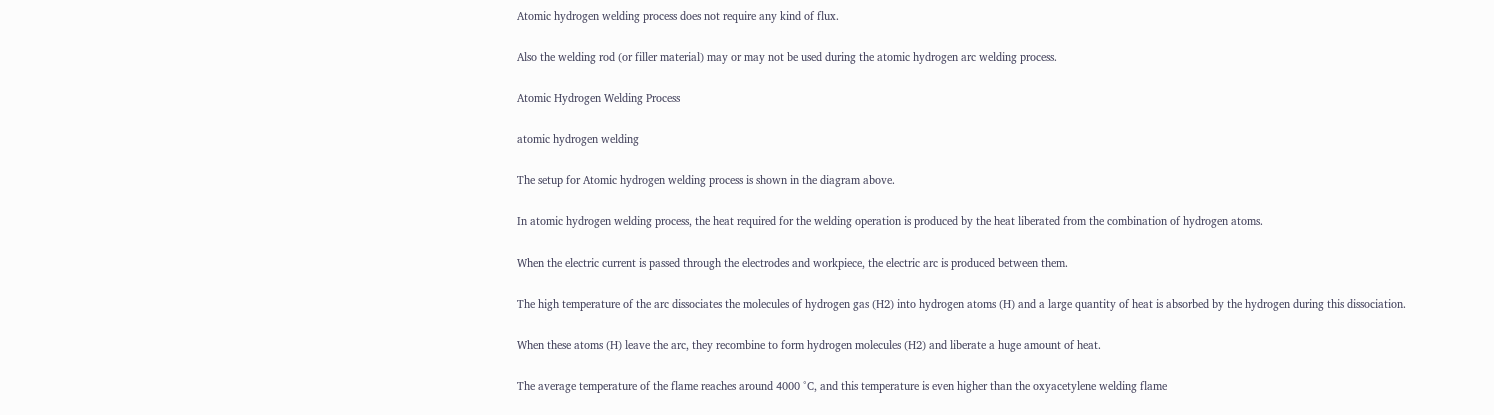Atomic hydrogen welding process does not require any kind of flux.

Also the welding rod (or filler material) may or may not be used during the atomic hydrogen arc welding process.

Atomic Hydrogen Welding Process

atomic hydrogen welding

The setup for Atomic hydrogen welding process is shown in the diagram above.

In atomic hydrogen welding process, the heat required for the welding operation is produced by the heat liberated from the combination of hydrogen atoms.

When the electric current is passed through the electrodes and workpiece, the electric arc is produced between them.

The high temperature of the arc dissociates the molecules of hydrogen gas (H2) into hydrogen atoms (H) and a large quantity of heat is absorbed by the hydrogen during this dissociation.

When these atoms (H) leave the arc, they recombine to form hydrogen molecules (H2) and liberate a huge amount of heat.

The average temperature of the flame reaches around 4000 °C, and this temperature is even higher than the oxyacetylene welding flame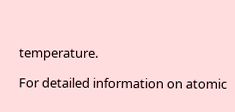temperature.

For detailed information on atomic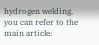hydrogen welding, you can refer to the main article: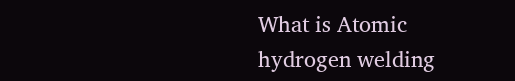What is Atomic hydrogen welding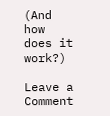(And how does it work?)

Leave a Comment